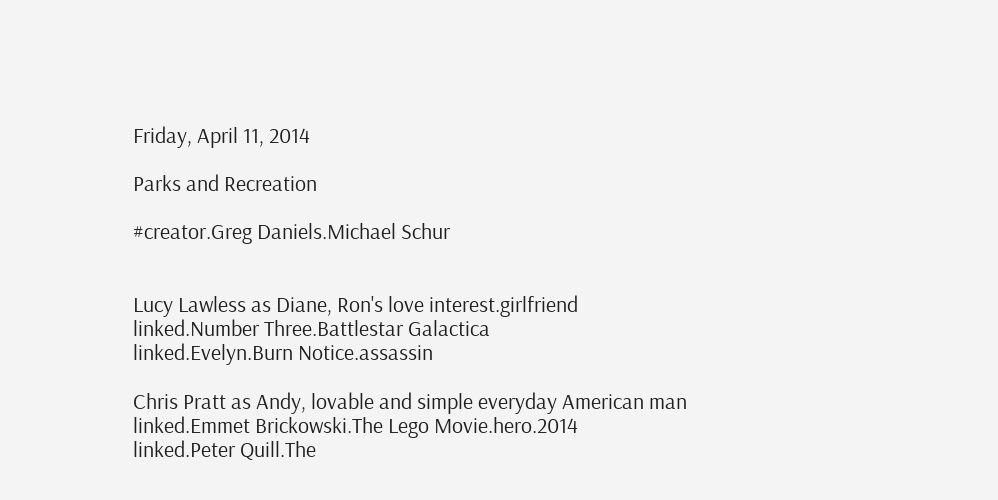Friday, April 11, 2014

Parks and Recreation

#creator.Greg Daniels.Michael Schur


Lucy Lawless as Diane, Ron's love interest.girlfriend
linked.Number Three.Battlestar Galactica
linked.Evelyn.Burn Notice.assassin

Chris Pratt as Andy, lovable and simple everyday American man
linked.Emmet Brickowski.The Lego Movie.hero.2014
linked.Peter Quill.The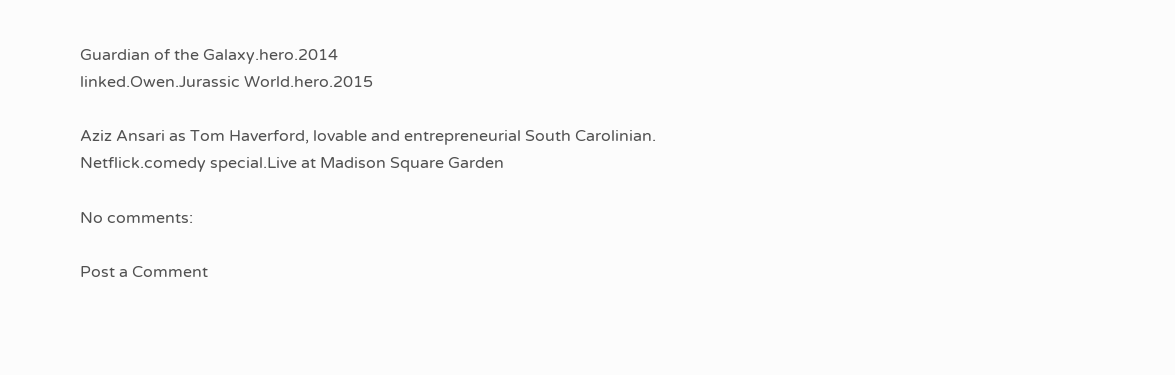Guardian of the Galaxy.hero.2014
linked.Owen.Jurassic World.hero.2015

Aziz Ansari as Tom Haverford, lovable and entrepreneurial South Carolinian.
Netflick.comedy special.Live at Madison Square Garden

No comments:

Post a Comment